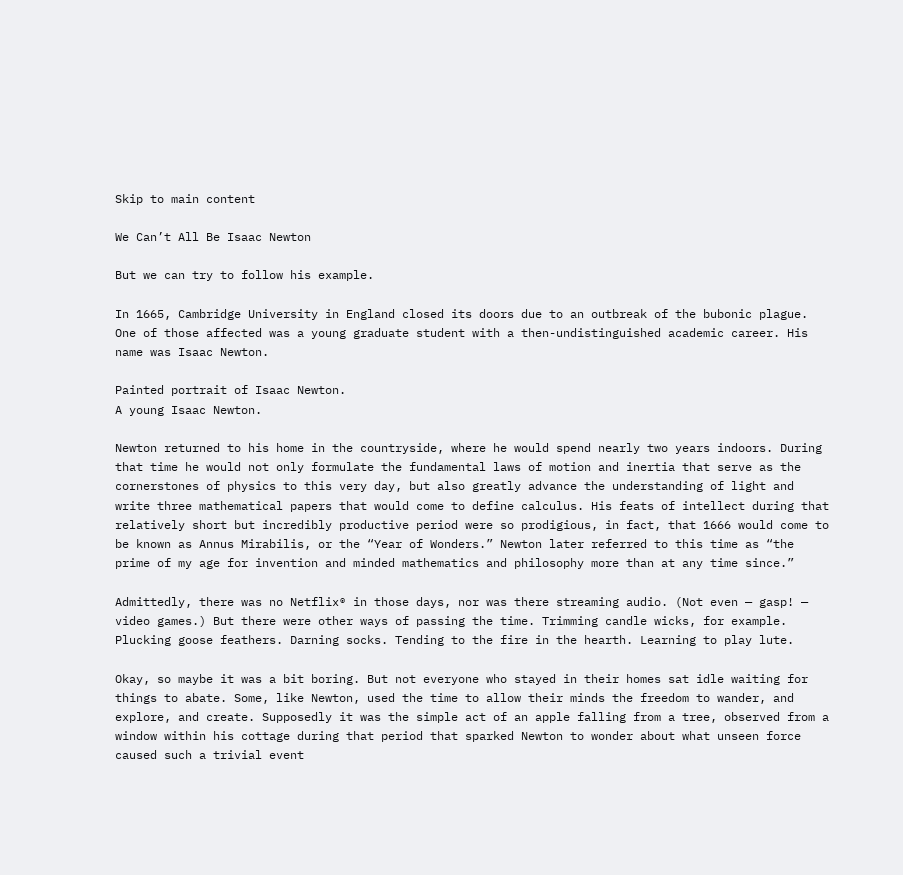Skip to main content

We Can’t All Be Isaac Newton

But we can try to follow his example.

In 1665, Cambridge University in England closed its doors due to an outbreak of the bubonic plague. One of those affected was a young graduate student with a then-undistinguished academic career. His name was Isaac Newton.

Painted portrait of Isaac Newton.
A young Isaac Newton.

Newton returned to his home in the countryside, where he would spend nearly two years indoors. During that time he would not only formulate the fundamental laws of motion and inertia that serve as the cornerstones of physics to this very day, but also greatly advance the understanding of light and write three mathematical papers that would come to define calculus. His feats of intellect during that relatively short but incredibly productive period were so prodigious, in fact, that 1666 would come to be known as Annus Mirabilis, or the “Year of Wonders.” Newton later referred to this time as “the prime of my age for invention and minded mathematics and philosophy more than at any time since.”

Admittedly, there was no Netflix® in those days, nor was there streaming audio. (Not even — gasp! — video games.) But there were other ways of passing the time. Trimming candle wicks, for example. Plucking goose feathers. Darning socks. Tending to the fire in the hearth. Learning to play lute.

Okay, so maybe it was a bit boring. But not everyone who stayed in their homes sat idle waiting for things to abate. Some, like Newton, used the time to allow their minds the freedom to wander, and explore, and create. Supposedly it was the simple act of an apple falling from a tree, observed from a window within his cottage during that period that sparked Newton to wonder about what unseen force caused such a trivial event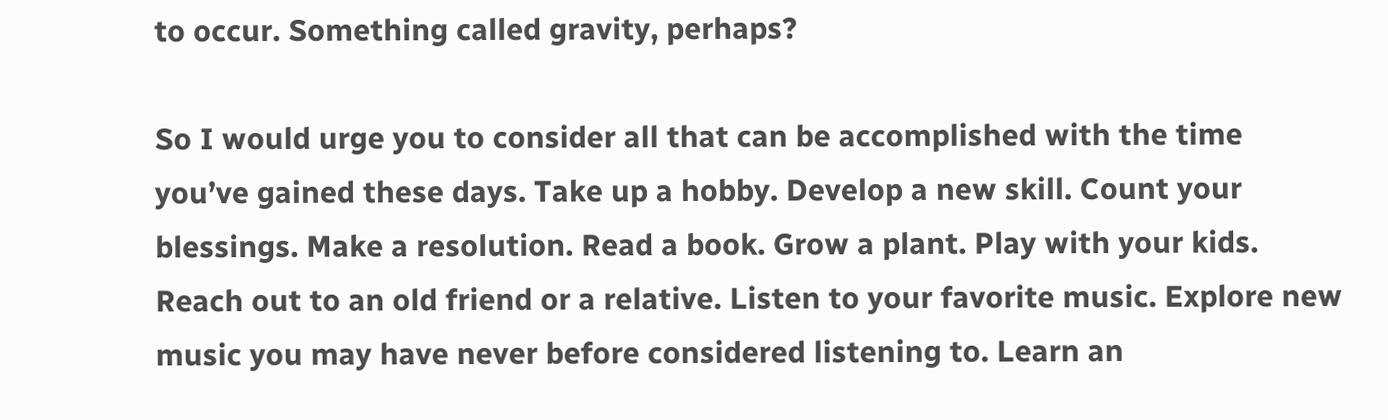to occur. Something called gravity, perhaps?

So I would urge you to consider all that can be accomplished with the time you’ve gained these days. Take up a hobby. Develop a new skill. Count your blessings. Make a resolution. Read a book. Grow a plant. Play with your kids. Reach out to an old friend or a relative. Listen to your favorite music. Explore new music you may have never before considered listening to. Learn an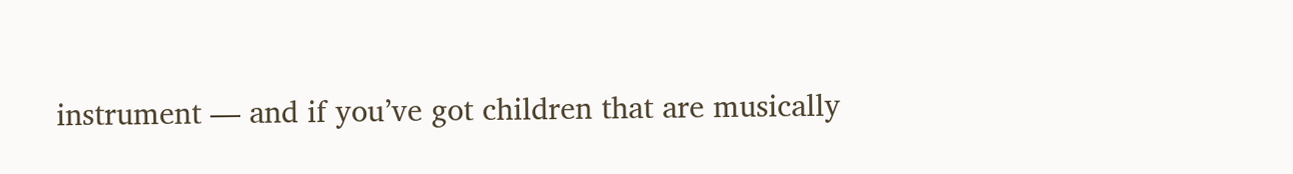instrument — and if you’ve got children that are musically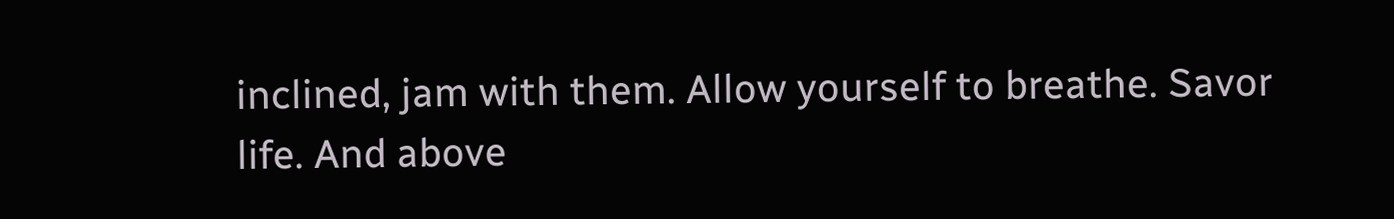inclined, jam with them. Allow yourself to breathe. Savor life. And above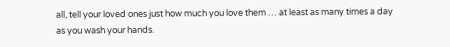all, tell your loved ones just how much you love them … at least as many times a day as you wash your hands.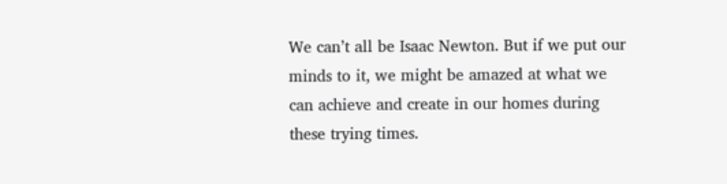We can’t all be Isaac Newton. But if we put our minds to it, we might be amazed at what we can achieve and create in our homes during these trying times.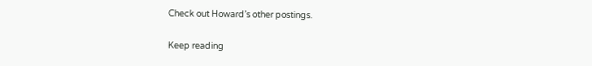Check out Howard’s other postings.

Keep reading